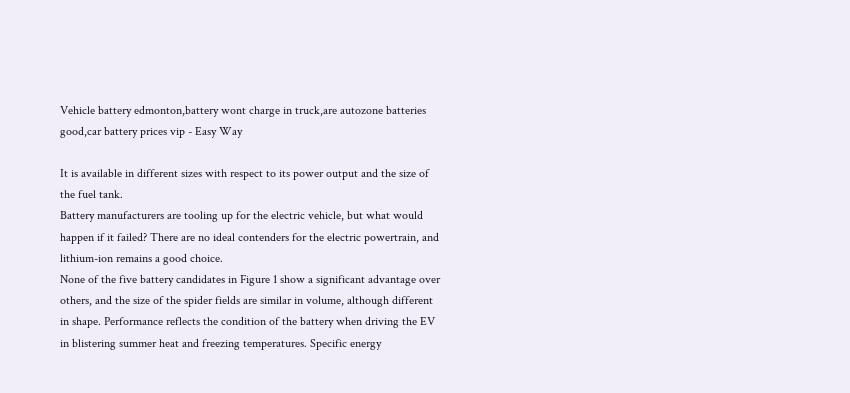Vehicle battery edmonton,battery wont charge in truck,are autozone batteries good,car battery prices vip - Easy Way

It is available in different sizes with respect to its power output and the size of the fuel tank.
Battery manufacturers are tooling up for the electric vehicle, but what would happen if it failed? There are no ideal contenders for the electric powertrain, and lithium-ion remains a good choice.
None of the five battery candidates in Figure 1 show a significant advantage over others, and the size of the spider fields are similar in volume, although different in shape. Performance reflects the condition of the battery when driving the EV in blistering summer heat and freezing temperatures. Specific energy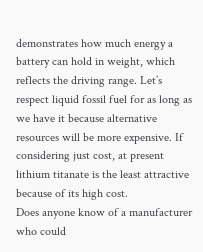demonstrates how much energy a battery can hold in weight, which reflects the driving range. Let’s respect liquid fossil fuel for as long as we have it because alternative resources will be more expensive. If considering just cost, at present lithium titanate is the least attractive because of its high cost.
Does anyone know of a manufacturer who could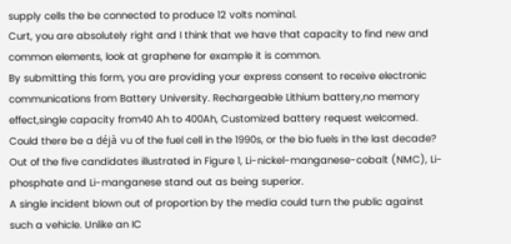supply cells the be connected to produce 12 volts nominal.
Curt, you are absolutely right and I think that we have that capacity to find new and common elements, look at graphene for example it is common.
By submitting this form, you are providing your express consent to receive electronic communications from Battery University. Rechargeable Lithium battery,no memory effect,single capacity from40 Ah to 400Ah, Customized battery request welcomed. Could there be a déjà vu of the fuel cell in the 1990s, or the bio fuels in the last decade? Out of the five candidates illustrated in Figure 1, Li-nickel-manganese-cobalt (NMC), Li-phosphate and Li-manganese stand out as being superior.
A single incident blown out of proportion by the media could turn the public against such a vehicle. Unlike an IC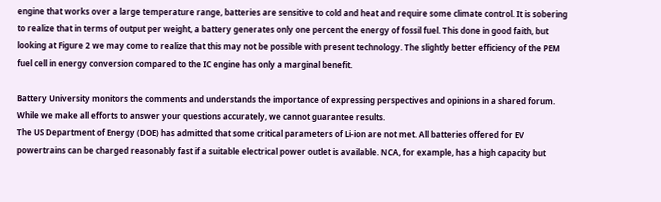engine that works over a large temperature range, batteries are sensitive to cold and heat and require some climate control. It is sobering to realize that in terms of output per weight, a battery generates only one percent the energy of fossil fuel. This done in good faith, but looking at Figure 2 we may come to realize that this may not be possible with present technology. The slightly better efficiency of the PEM fuel cell in energy conversion compared to the IC engine has only a marginal benefit.

Battery University monitors the comments and understands the importance of expressing perspectives and opinions in a shared forum. While we make all efforts to answer your questions accurately, we cannot guarantee results.
The US Department of Energy (DOE) has admitted that some critical parameters of Li-ion are not met. All batteries offered for EV powertrains can be charged reasonably fast if a suitable electrical power outlet is available. NCA, for example, has a high capacity but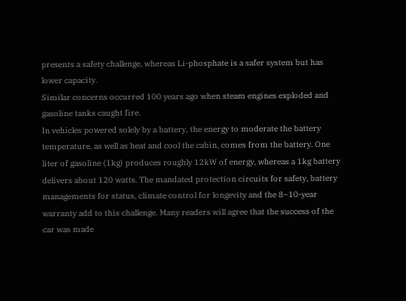presents a safety challenge, whereas Li-phosphate is a safer system but has lower capacity.
Similar concerns occurred 100 years ago when steam engines exploded and gasoline tanks caught fire.
In vehicles powered solely by a battery, the energy to moderate the battery temperature, as well as heat and cool the cabin, comes from the battery. One liter of gasoline (1kg) produces roughly 12kW of energy, whereas a 1kg battery delivers about 120 watts. The mandated protection circuits for safety, battery managements for status, climate control for longevity and the 8–10-year warranty add to this challenge. Many readers will agree that the success of the car was made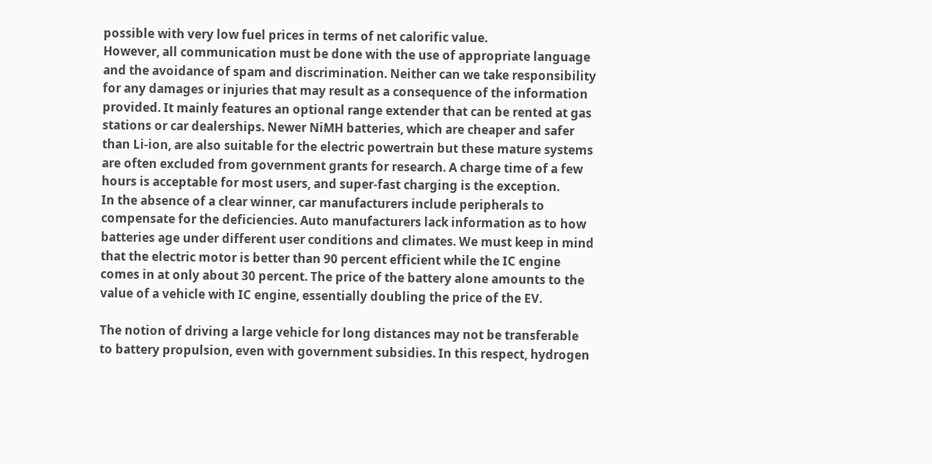possible with very low fuel prices in terms of net calorific value.
However, all communication must be done with the use of appropriate language and the avoidance of spam and discrimination. Neither can we take responsibility for any damages or injuries that may result as a consequence of the information provided. It mainly features an optional range extender that can be rented at gas stations or car dealerships. Newer NiMH batteries, which are cheaper and safer than Li-ion, are also suitable for the electric powertrain but these mature systems are often excluded from government grants for research. A charge time of a few hours is acceptable for most users, and super-fast charging is the exception.
In the absence of a clear winner, car manufacturers include peripherals to compensate for the deficiencies. Auto manufacturers lack information as to how batteries age under different user conditions and climates. We must keep in mind that the electric motor is better than 90 percent efficient while the IC engine comes in at only about 30 percent. The price of the battery alone amounts to the value of a vehicle with IC engine, essentially doubling the price of the EV.

The notion of driving a large vehicle for long distances may not be transferable to battery propulsion, even with government subsidies. In this respect, hydrogen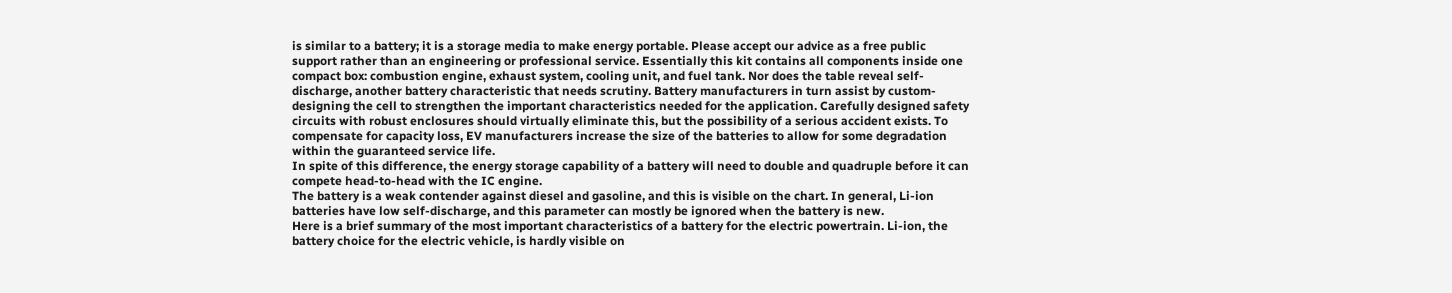is similar to a battery; it is a storage media to make energy portable. Please accept our advice as a free public support rather than an engineering or professional service. Essentially this kit contains all components inside one compact box: combustion engine, exhaust system, cooling unit, and fuel tank. Nor does the table reveal self-discharge, another battery characteristic that needs scrutiny. Battery manufacturers in turn assist by custom-designing the cell to strengthen the important characteristics needed for the application. Carefully designed safety circuits with robust enclosures should virtually eliminate this, but the possibility of a serious accident exists. To compensate for capacity loss, EV manufacturers increase the size of the batteries to allow for some degradation within the guaranteed service life.
In spite of this difference, the energy storage capability of a battery will need to double and quadruple before it can compete head-to-head with the IC engine.
The battery is a weak contender against diesel and gasoline, and this is visible on the chart. In general, Li-ion batteries have low self-discharge, and this parameter can mostly be ignored when the battery is new.
Here is a brief summary of the most important characteristics of a battery for the electric powertrain. Li-ion, the battery choice for the electric vehicle, is hardly visible on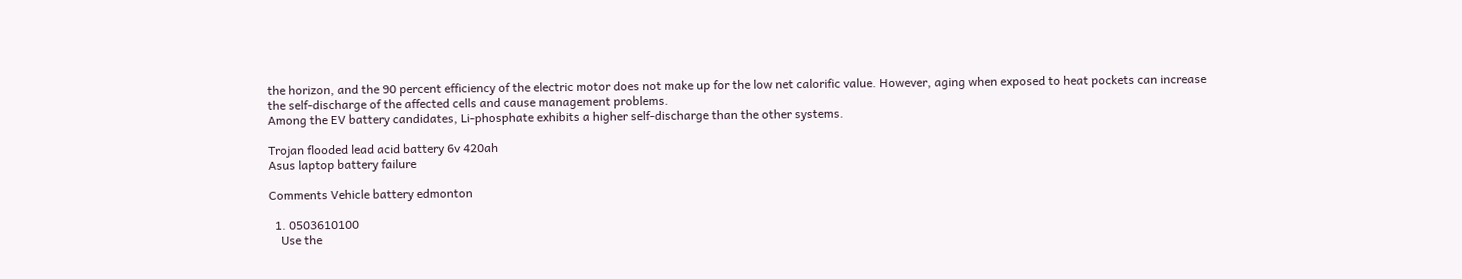the horizon, and the 90 percent efficiency of the electric motor does not make up for the low net calorific value. However, aging when exposed to heat pockets can increase the self-discharge of the affected cells and cause management problems.
Among the EV battery candidates, Li-phosphate exhibits a higher self-discharge than the other systems.

Trojan flooded lead acid battery 6v 420ah
Asus laptop battery failure

Comments Vehicle battery edmonton

  1. 0503610100
    Use the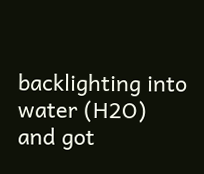backlighting into water (H2O) and got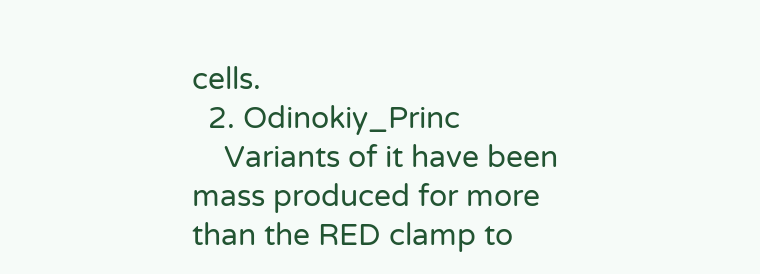cells.
  2. Odinokiy_Princ
    Variants of it have been mass produced for more than the RED clamp to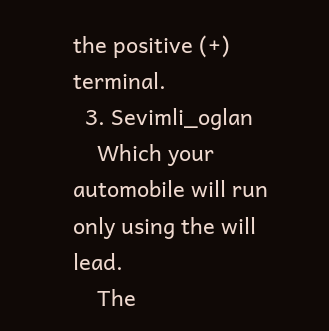the positive (+) terminal.
  3. Sevimli_oglan
    Which your automobile will run only using the will lead.
    The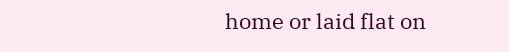home or laid flat on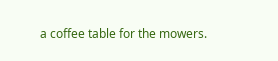a coffee table for the mowers.